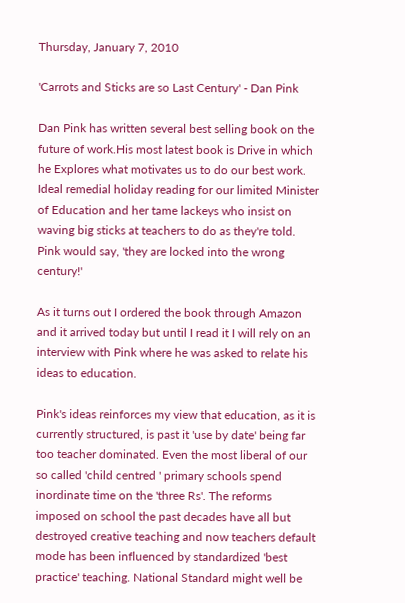Thursday, January 7, 2010

'Carrots and Sticks are so Last Century' - Dan Pink

Dan Pink has written several best selling book on the future of work.His most latest book is Drive in which he Explores what motivates us to do our best work. Ideal remedial holiday reading for our limited Minister of Education and her tame lackeys who insist on waving big sticks at teachers to do as they're told. Pink would say, 'they are locked into the wrong century!'

As it turns out I ordered the book through Amazon and it arrived today but until I read it I will rely on an interview with Pink where he was asked to relate his ideas to education.

Pink's ideas reinforces my view that education, as it is currently structured, is past it 'use by date' being far too teacher dominated. Even the most liberal of our so called 'child centred ' primary schools spend inordinate time on the 'three Rs'. The reforms imposed on school the past decades have all but destroyed creative teaching and now teachers default mode has been influenced by standardized 'best practice' teaching. National Standard might well be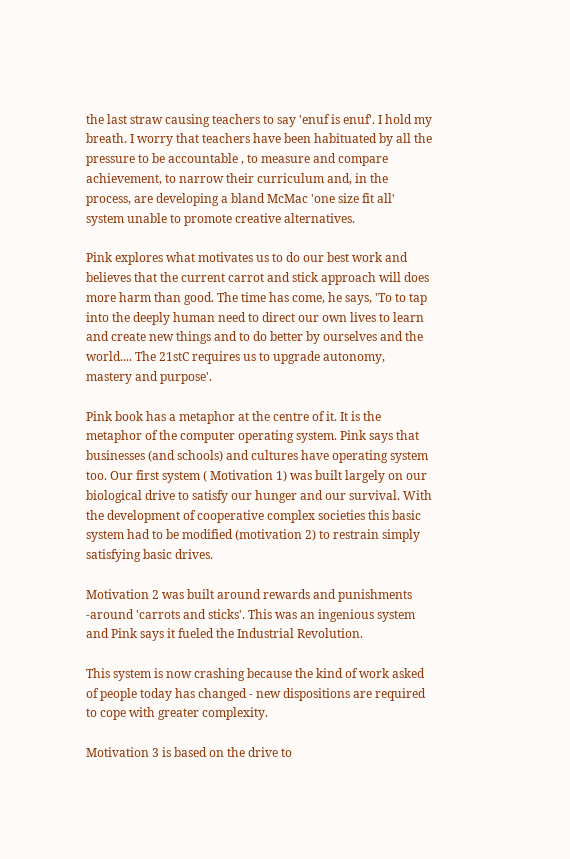the last straw causing teachers to say 'enuf is enuf'. I hold my breath. I worry that teachers have been habituated by all the pressure to be accountable , to measure and compare achievement, to narrow their curriculum and, in the process, are developing a bland McMac 'one size fit all' system unable to promote creative alternatives.

Pink explores what motivates us to do our best work and believes that the current carrot and stick approach will does more harm than good. The time has come, he says, 'To to tap into the deeply human need to direct our own lives to learn and create new things and to do better by ourselves and the world.... The 21stC requires us to upgrade autonomy, mastery and purpose'.

Pink book has a metaphor at the centre of it. It is the metaphor of the computer operating system. Pink says that businesses (and schools) and cultures have operating system too. Our first system ( Motivation 1) was built largely on our biological drive to satisfy our hunger and our survival. With the development of cooperative complex societies this basic system had to be modified (motivation 2) to restrain simply satisfying basic drives.

Motivation 2 was built around rewards and punishments -around 'carrots and sticks'. This was an ingenious system and Pink says it fueled the Industrial Revolution.

This system is now crashing because the kind of work asked of people today has changed - new dispositions are required to cope with greater complexity.

Motivation 3 is based on the drive to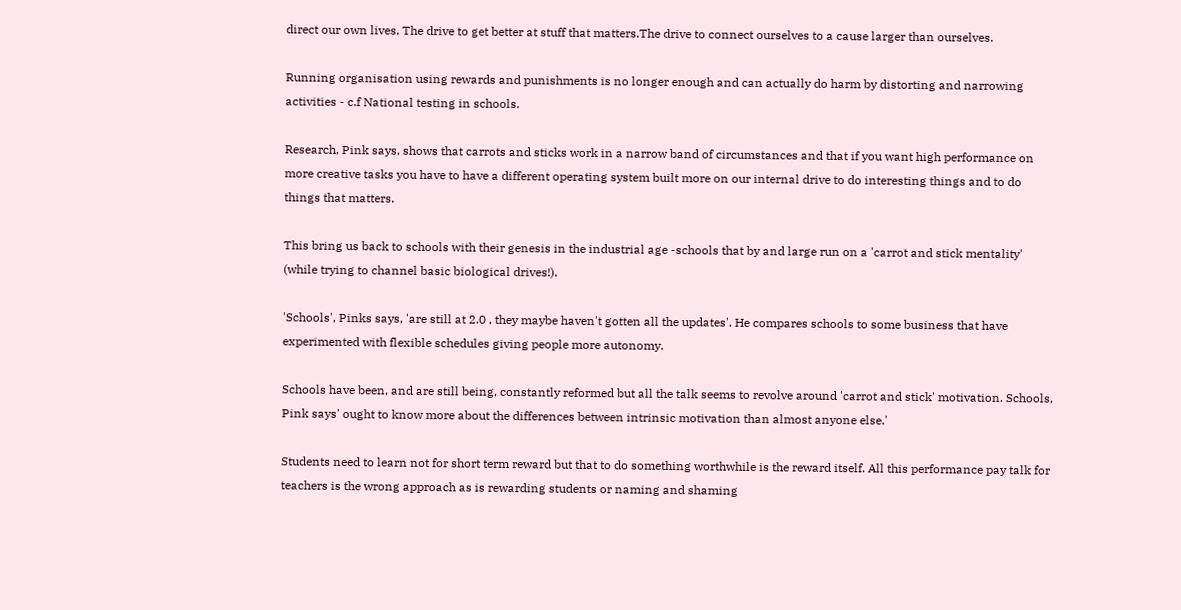direct our own lives. The drive to get better at stuff that matters.The drive to connect ourselves to a cause larger than ourselves.

Running organisation using rewards and punishments is no longer enough and can actually do harm by distorting and narrowing activities - c.f National testing in schools.

Research, Pink says, shows that carrots and sticks work in a narrow band of circumstances and that if you want high performance on more creative tasks you have to have a different operating system built more on our internal drive to do interesting things and to do things that matters.

This bring us back to schools with their genesis in the industrial age -schools that by and large run on a 'carrot and stick mentality' (while trying to channel basic biological drives!).

'Schools', Pinks says, 'are still at 2.0 , they maybe haven't gotten all the updates'. He compares schools to some business that have experimented with flexible schedules giving people more autonomy.

Schools have been, and are still being, constantly reformed but all the talk seems to revolve around 'carrot and stick' motivation. Schools, Pink says' ought to know more about the differences between intrinsic motivation than almost anyone else.'

Students need to learn not for short term reward but that to do something worthwhile is the reward itself. All this performance pay talk for teachers is the wrong approach as is rewarding students or naming and shaming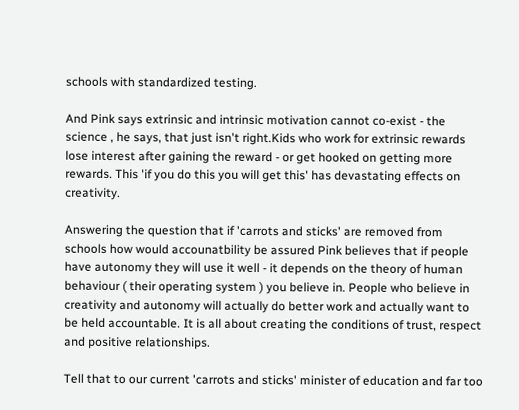schools with standardized testing.

And Pink says extrinsic and intrinsic motivation cannot co-exist - the science , he says, that just isn't right.Kids who work for extrinsic rewards lose interest after gaining the reward - or get hooked on getting more rewards. This 'if you do this you will get this' has devastating effects on creativity.

Answering the question that if 'carrots and sticks' are removed from schools how would accounatbility be assured Pink believes that if people have autonomy they will use it well - it depends on the theory of human behaviour ( their operating system ) you believe in. People who believe in creativity and autonomy will actually do better work and actually want to be held accountable. It is all about creating the conditions of trust, respect and positive relationships.

Tell that to our current 'carrots and sticks' minister of education and far too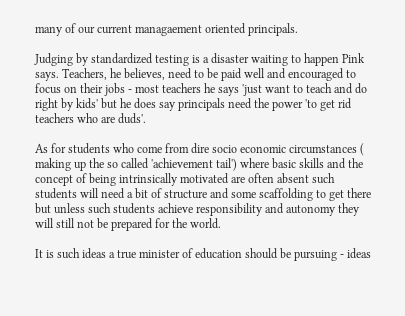many of our current managaement oriented principals.

Judging by standardized testing is a disaster waiting to happen Pink says. Teachers, he believes, need to be paid well and encouraged to focus on their jobs - most teachers he says 'just want to teach and do right by kids' but he does say principals need the power 'to get rid teachers who are duds'.

As for students who come from dire socio economic circumstances ( making up the so called 'achievement tail') where basic skills and the concept of being intrinsically motivated are often absent such students will need a bit of structure and some scaffolding to get there but unless such students achieve responsibility and autonomy they will still not be prepared for the world.

It is such ideas a true minister of education should be pursuing - ideas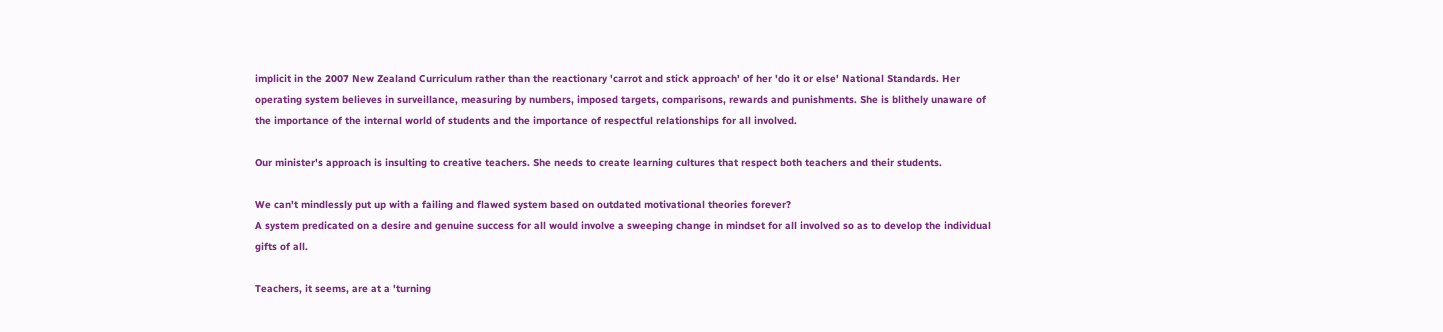implicit in the 2007 New Zealand Curriculum rather than the reactionary 'carrot and stick approach' of her 'do it or else' National Standards. Her operating system believes in surveillance, measuring by numbers, imposed targets, comparisons, rewards and punishments. She is blithely unaware of the importance of the internal world of students and the importance of respectful relationships for all involved.

Our minister's approach is insulting to creative teachers. She needs to create learning cultures that respect both teachers and their students.

We can't mindlessly put up with a failing and flawed system based on outdated motivational theories forever?
A system predicated on a desire and genuine success for all would involve a sweeping change in mindset for all involved so as to develop the individual gifts of all.

Teachers, it seems, are at a 'turning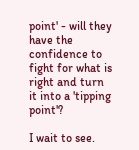point' - will they have the confidence to fight for what is right and turn it into a 'tipping point'?

I wait to see.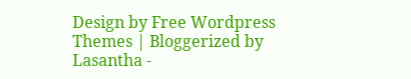Design by Free Wordpress Themes | Bloggerized by Lasantha -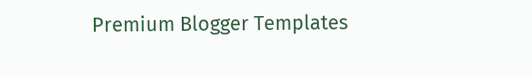Premium Blogger Templates